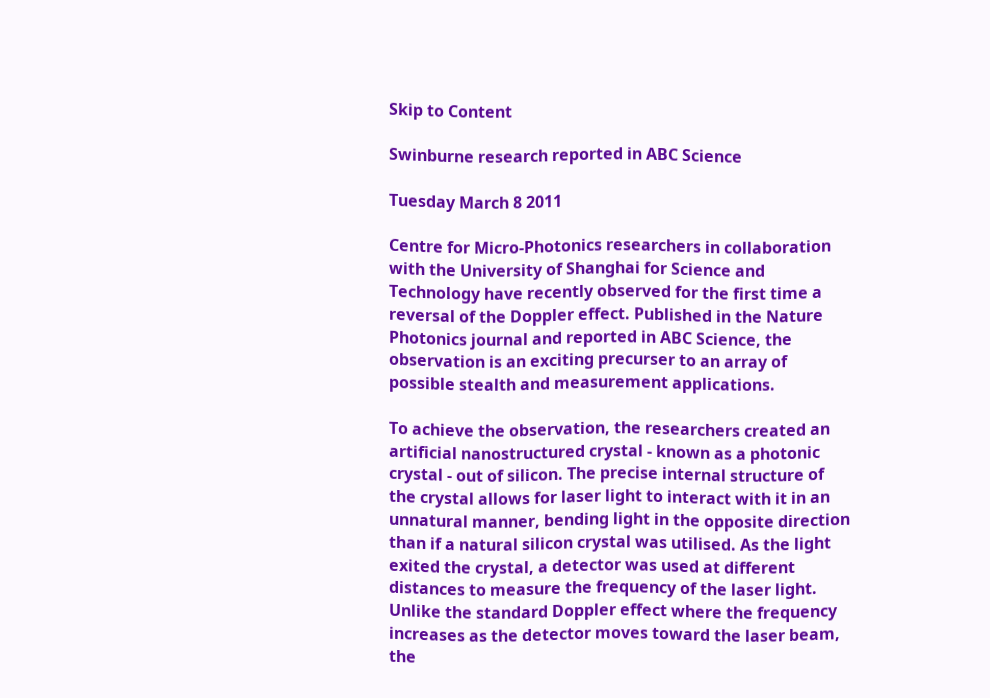Skip to Content

Swinburne research reported in ABC Science

Tuesday March 8 2011

Centre for Micro-Photonics researchers in collaboration with the University of Shanghai for Science and Technology have recently observed for the first time a reversal of the Doppler effect. Published in the Nature Photonics journal and reported in ABC Science, the observation is an exciting precurser to an array of possible stealth and measurement applications.

To achieve the observation, the researchers created an artificial nanostructured crystal - known as a photonic crystal - out of silicon. The precise internal structure of the crystal allows for laser light to interact with it in an unnatural manner, bending light in the opposite direction than if a natural silicon crystal was utilised. As the light exited the crystal, a detector was used at different distances to measure the frequency of the laser light. Unlike the standard Doppler effect where the frequency increases as the detector moves toward the laser beam, the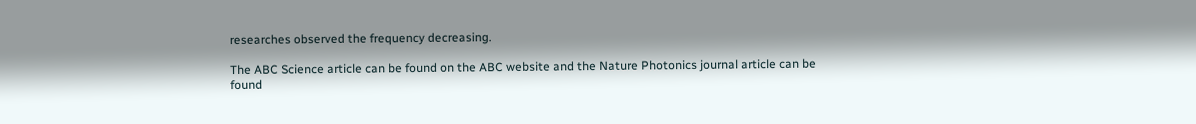researches observed the frequency decreasing.

The ABC Science article can be found on the ABC website and the Nature Photonics journal article can be found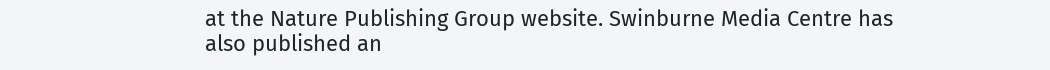at the Nature Publishing Group website. Swinburne Media Centre has also published an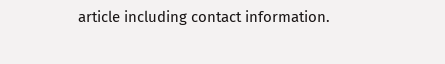article including contact information.